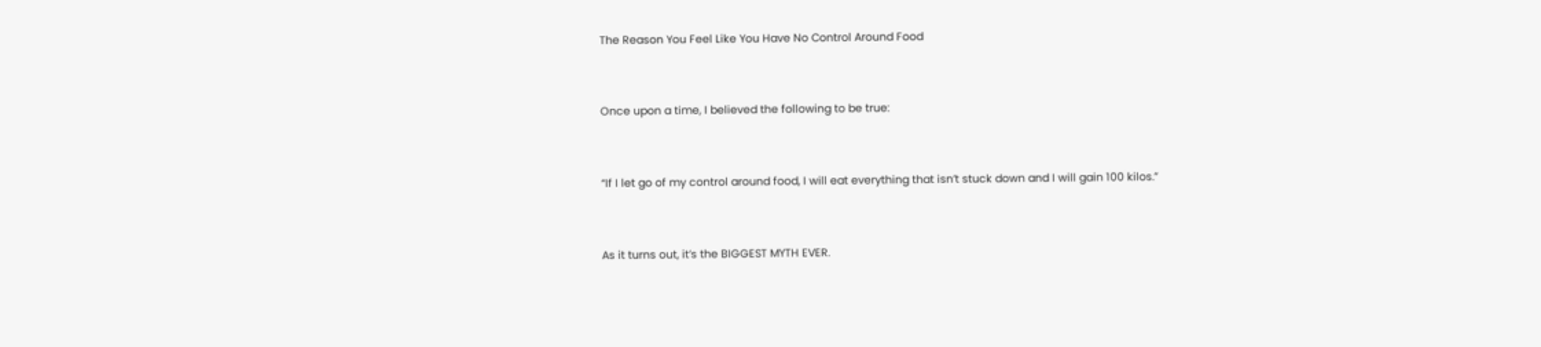The Reason You Feel Like You Have No Control Around Food


Once upon a time, I believed the following to be true:


“If I let go of my control around food, I will eat everything that isn’t stuck down and I will gain 100 kilos.”


As it turns out, it’s the BIGGEST MYTH EVER.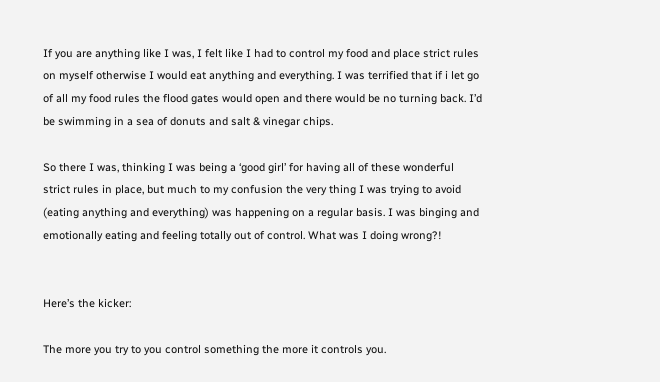If you are anything like I was, I felt like I had to control my food and place strict rules on myself otherwise I would eat anything and everything. I was terrified that if i let go of all my food rules the flood gates would open and there would be no turning back. I’d be swimming in a sea of donuts and salt & vinegar chips.

So there I was, thinking I was being a ‘good girl’ for having all of these wonderful strict rules in place, but much to my confusion the very thing I was trying to avoid (eating anything and everything) was happening on a regular basis. I was binging and emotionally eating and feeling totally out of control. What was I doing wrong?!


Here’s the kicker:

The more you try to you control something the more it controls you.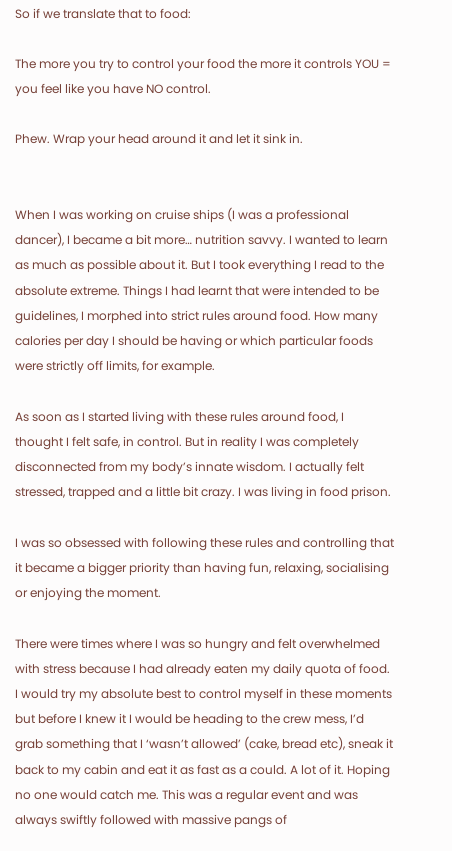So if we translate that to food:

The more you try to control your food the more it controls YOU = you feel like you have NO control.

Phew. Wrap your head around it and let it sink in.


When I was working on cruise ships (I was a professional dancer), I became a bit more… nutrition savvy. I wanted to learn as much as possible about it. But I took everything I read to the absolute extreme. Things I had learnt that were intended to be guidelines, I morphed into strict rules around food. How many calories per day I should be having or which particular foods were strictly off limits, for example.

As soon as I started living with these rules around food, I thought I felt safe, in control. But in reality I was completely disconnected from my body’s innate wisdom. I actually felt stressed, trapped and a little bit crazy. I was living in food prison.

I was so obsessed with following these rules and controlling that it became a bigger priority than having fun, relaxing, socialising or enjoying the moment.

There were times where I was so hungry and felt overwhelmed with stress because I had already eaten my daily quota of food. I would try my absolute best to control myself in these moments but before I knew it I would be heading to the crew mess, I’d grab something that I ‘wasn’t allowed’ (cake, bread etc), sneak it back to my cabin and eat it as fast as a could. A lot of it. Hoping no one would catch me. This was a regular event and was always swiftly followed with massive pangs of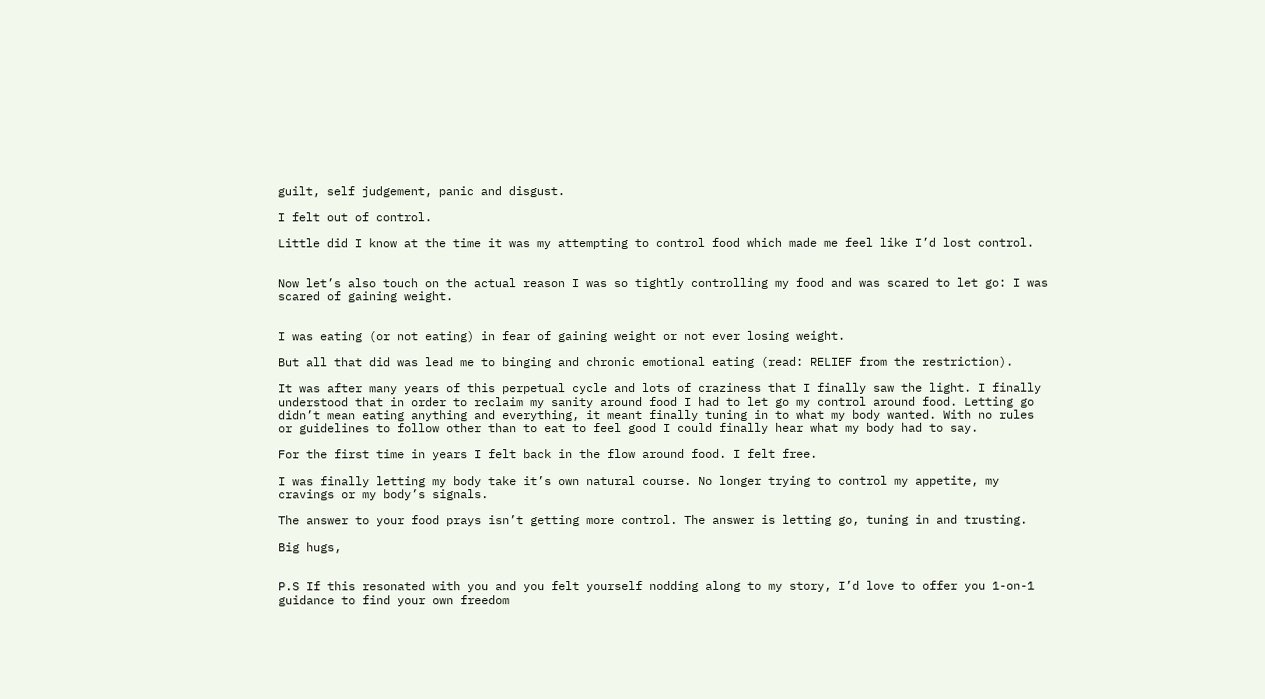guilt, self judgement, panic and disgust.

I felt out of control.

Little did I know at the time it was my attempting to control food which made me feel like I’d lost control.


Now let’s also touch on the actual reason I was so tightly controlling my food and was scared to let go: I was scared of gaining weight.


I was eating (or not eating) in fear of gaining weight or not ever losing weight.

But all that did was lead me to binging and chronic emotional eating (read: RELIEF from the restriction).

It was after many years of this perpetual cycle and lots of craziness that I finally saw the light. I finally understood that in order to reclaim my sanity around food I had to let go my control around food. Letting go didn’t mean eating anything and everything, it meant finally tuning in to what my body wanted. With no rules or guidelines to follow other than to eat to feel good I could finally hear what my body had to say.

For the first time in years I felt back in the flow around food. I felt free.

I was finally letting my body take it’s own natural course. No longer trying to control my appetite, my cravings or my body’s signals.

The answer to your food prays isn’t getting more control. The answer is letting go, tuning in and trusting.

Big hugs,


P.S If this resonated with you and you felt yourself nodding along to my story, I’d love to offer you 1-on-1 guidance to find your own freedom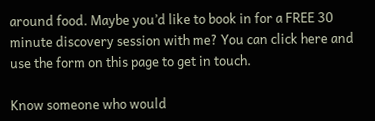around food. Maybe you’d like to book in for a FREE 30 minute discovery session with me? You can click here and use the form on this page to get in touch.

Know someone who would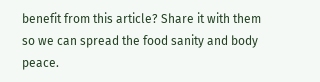benefit from this article? Share it with them so we can spread the food sanity and body peace.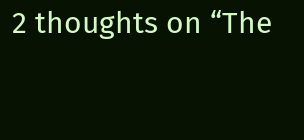2 thoughts on “The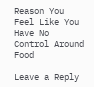Reason You Feel Like You Have No Control Around Food

Leave a Reply